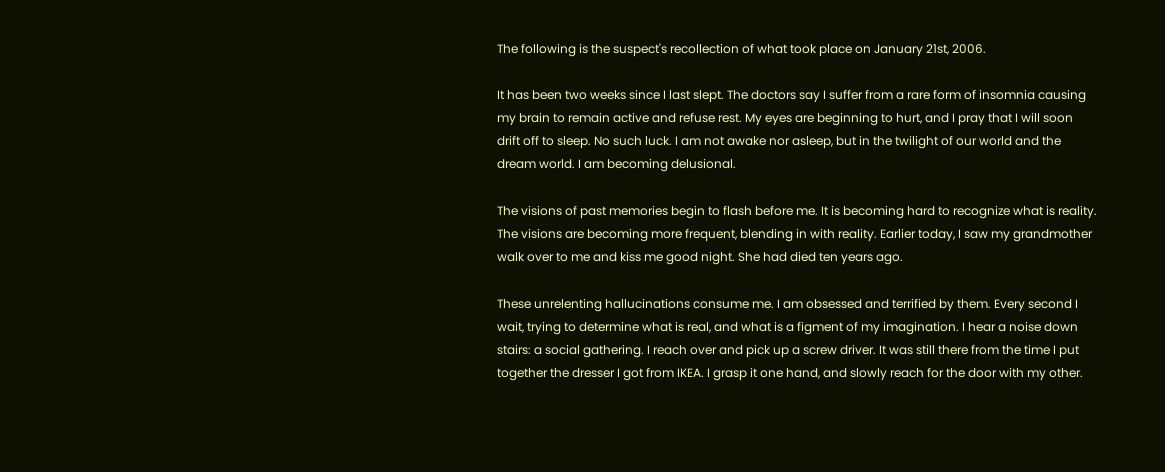The following is the suspect's recollection of what took place on January 21st, 2006.

It has been two weeks since I last slept. The doctors say I suffer from a rare form of insomnia causing my brain to remain active and refuse rest. My eyes are beginning to hurt, and I pray that I will soon drift off to sleep. No such luck. I am not awake nor asleep, but in the twilight of our world and the dream world. I am becoming delusional.

The visions of past memories begin to flash before me. It is becoming hard to recognize what is reality. The visions are becoming more frequent, blending in with reality. Earlier today, I saw my grandmother walk over to me and kiss me good night. She had died ten years ago.

These unrelenting hallucinations consume me. I am obsessed and terrified by them. Every second I wait, trying to determine what is real, and what is a figment of my imagination. I hear a noise down stairs: a social gathering. I reach over and pick up a screw driver. It was still there from the time I put together the dresser I got from IKEA. I grasp it one hand, and slowly reach for the door with my other.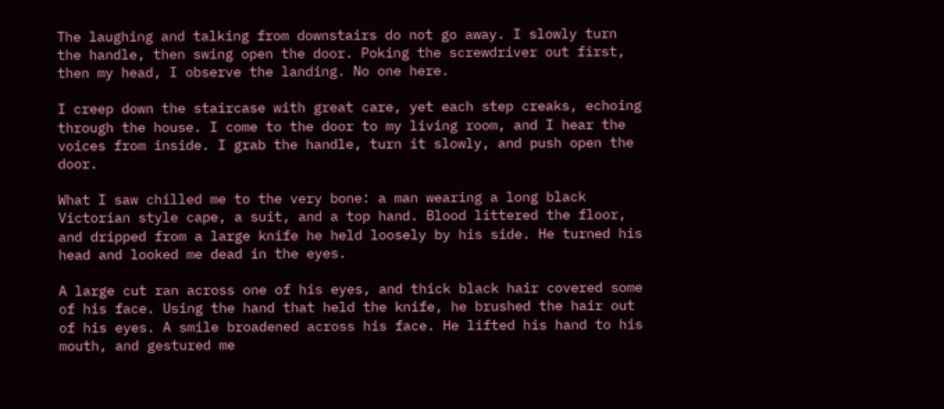The laughing and talking from downstairs do not go away. I slowly turn the handle, then swing open the door. Poking the screwdriver out first, then my head, I observe the landing. No one here.

I creep down the staircase with great care, yet each step creaks, echoing through the house. I come to the door to my living room, and I hear the voices from inside. I grab the handle, turn it slowly, and push open the door.

What I saw chilled me to the very bone: a man wearing a long black Victorian style cape, a suit, and a top hand. Blood littered the floor, and dripped from a large knife he held loosely by his side. He turned his head and looked me dead in the eyes.

A large cut ran across one of his eyes, and thick black hair covered some of his face. Using the hand that held the knife, he brushed the hair out of his eyes. A smile broadened across his face. He lifted his hand to his mouth, and gestured me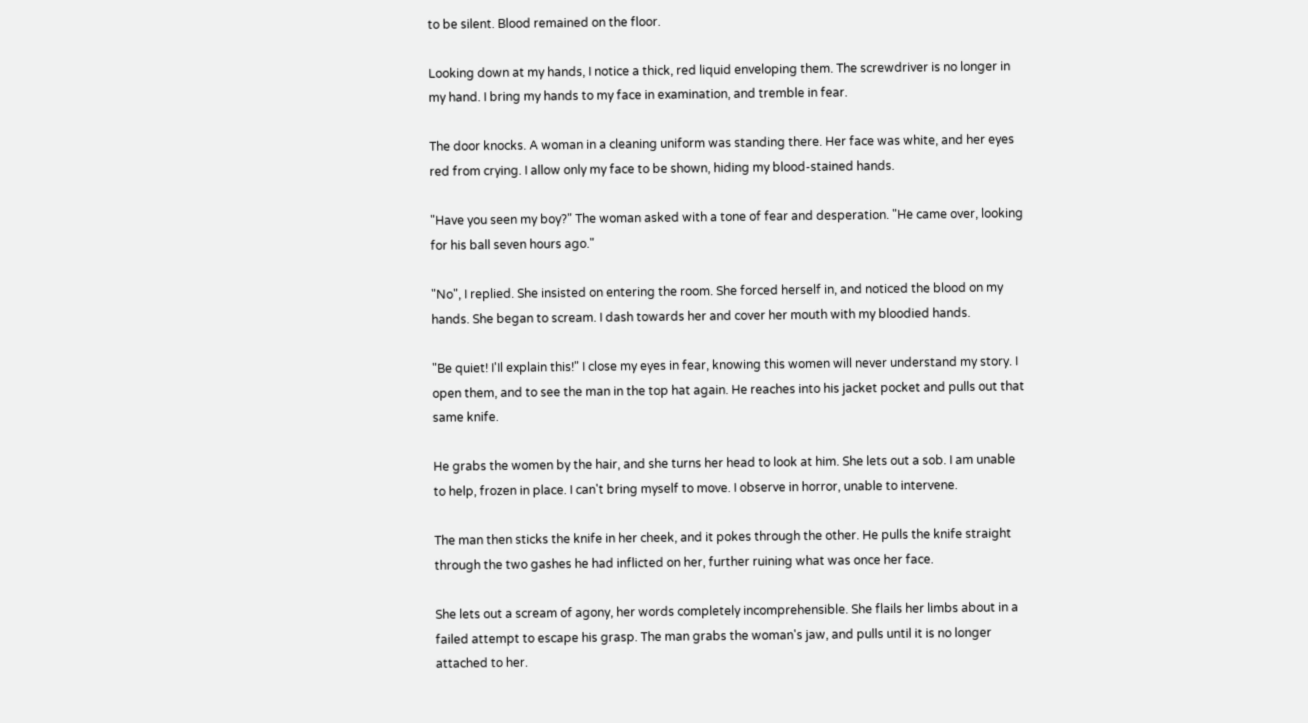to be silent. Blood remained on the floor.

Looking down at my hands, I notice a thick, red liquid enveloping them. The screwdriver is no longer in my hand. I bring my hands to my face in examination, and tremble in fear.

The door knocks. A woman in a cleaning uniform was standing there. Her face was white, and her eyes red from crying. I allow only my face to be shown, hiding my blood-stained hands.

"Have you seen my boy?" The woman asked with a tone of fear and desperation. "He came over, looking for his ball seven hours ago."

"No", I replied. She insisted on entering the room. She forced herself in, and noticed the blood on my hands. She began to scream. I dash towards her and cover her mouth with my bloodied hands.

"Be quiet! I'Il explain this!" I close my eyes in fear, knowing this women will never understand my story. I open them, and to see the man in the top hat again. He reaches into his jacket pocket and pulls out that same knife.

He grabs the women by the hair, and she turns her head to look at him. She lets out a sob. I am unable to help, frozen in place. I can't bring myself to move. I observe in horror, unable to intervene.

The man then sticks the knife in her cheek, and it pokes through the other. He pulls the knife straight through the two gashes he had inflicted on her, further ruining what was once her face.

She lets out a scream of agony, her words completely incomprehensible. She flails her limbs about in a failed attempt to escape his grasp. The man grabs the woman's jaw, and pulls until it is no longer attached to her.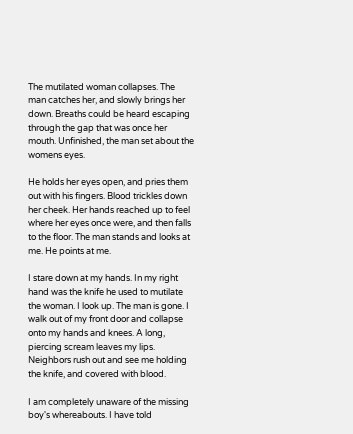The mutilated woman collapses. The man catches her, and slowly brings her down. Breaths could be heard escaping through the gap that was once her mouth. Unfinished, the man set about the womens eyes.

He holds her eyes open, and pries them out with his fingers. Blood trickles down her cheek. Her hands reached up to feel where her eyes once were, and then falls to the floor. The man stands and looks at me. He points at me.

I stare down at my hands. In my right hand was the knife he used to mutilate the woman. I look up. The man is gone. I walk out of my front door and collapse onto my hands and knees. A long, piercing scream leaves my lips. Neighbors rush out and see me holding the knife, and covered with blood.

I am completely unaware of the missing boy's whereabouts. I have told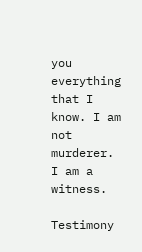you everything that I know. I am not murderer. I am a witness.

Testimony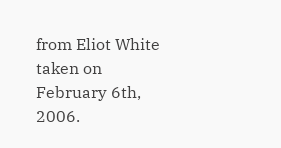from Eliot White taken on February 6th, 2006.